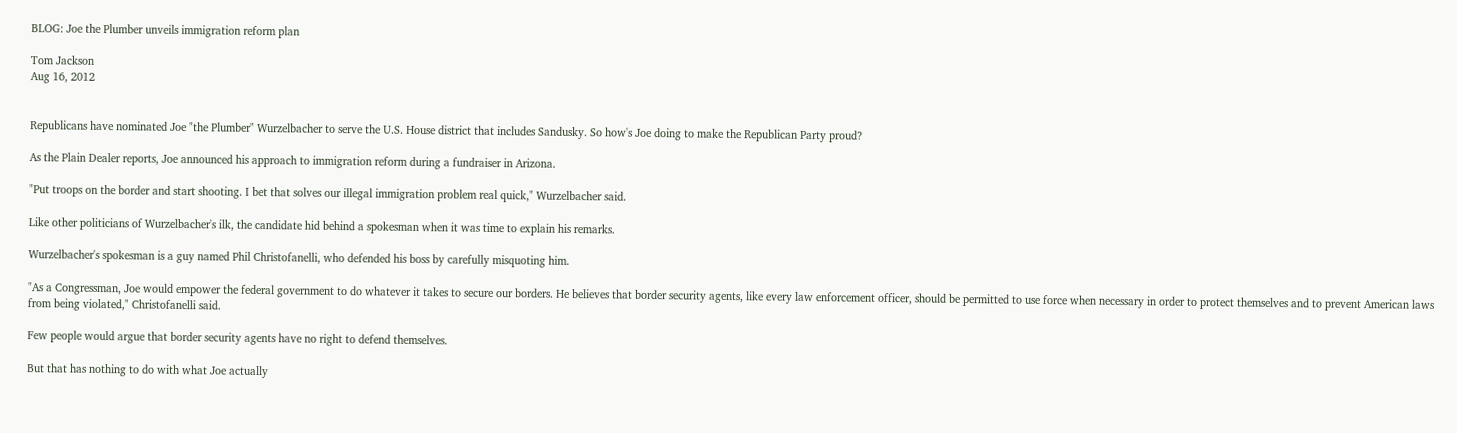BLOG: Joe the Plumber unveils immigration reform plan

Tom Jackson
Aug 16, 2012


Republicans have nominated Joe "the Plumber" Wurzelbacher to serve the U.S. House district that includes Sandusky. So how's Joe doing to make the Republican Party proud?

As the Plain Dealer reports, Joe announced his approach to immigration reform during a fundraiser in Arizona.

"Put troops on the border and start shooting. I bet that solves our illegal immigration problem real quick," Wurzelbacher said.

Like other politicians of Wurzelbacher's ilk, the candidate hid behind a spokesman when it was time to explain his remarks.

Wurzelbacher's spokesman is a guy named Phil Christofanelli, who defended his boss by carefully misquoting him.

"As a Congressman, Joe would empower the federal government to do whatever it takes to secure our borders. He believes that border security agents, like every law enforcement officer, should be permitted to use force when necessary in order to protect themselves and to prevent American laws from being violated," Christofanelli said.

Few people would argue that border security agents have no right to defend themselves.

But that has nothing to do with what Joe actually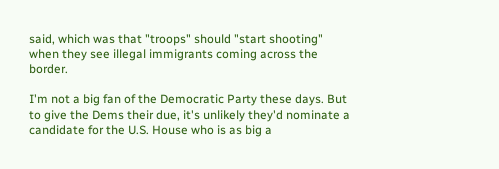said, which was that "troops" should "start shooting" when they see illegal immigrants coming across the border.

I'm not a big fan of the Democratic Party these days. But to give the Dems their due, it's unlikely they'd nominate a candidate for the U.S. House who is as big a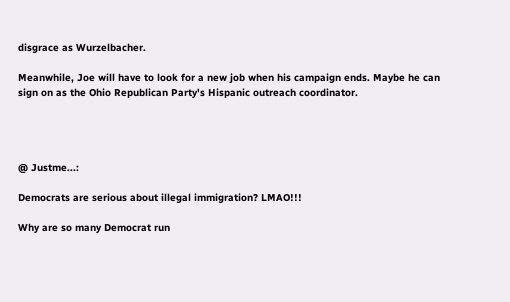disgrace as Wurzelbacher.

Meanwhile, Joe will have to look for a new job when his campaign ends. Maybe he can sign on as the Ohio Republican Party's Hispanic outreach coordinator.




@ Justme...:

Democrats are serious about illegal immigration? LMAO!!!

Why are so many Democrat run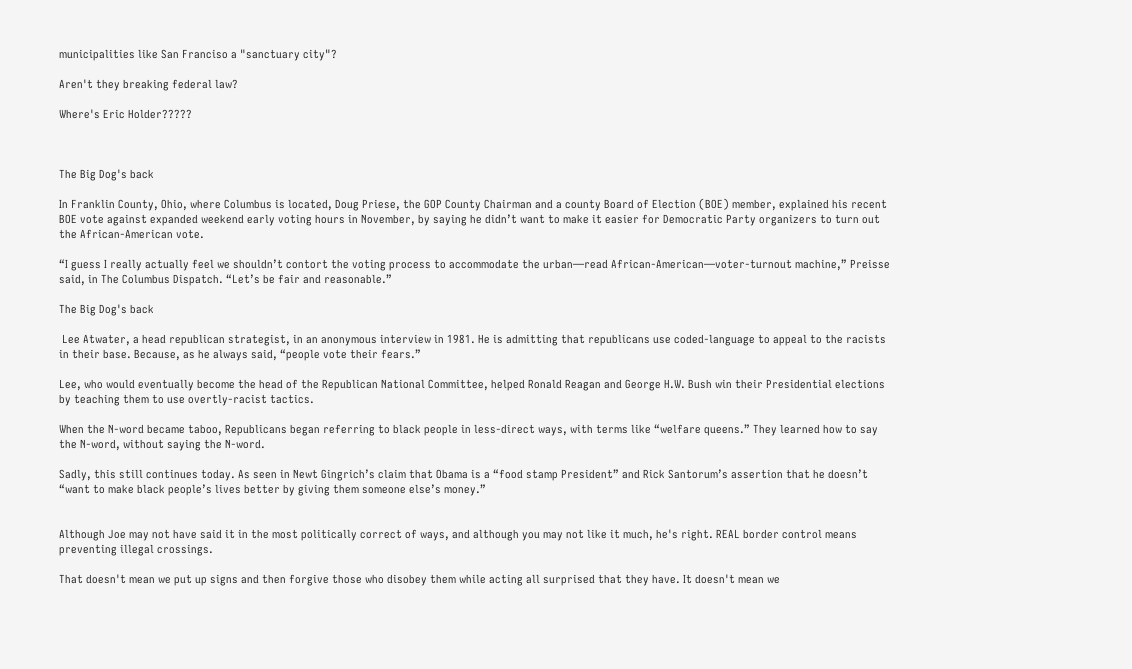municipalities like San Franciso a "sanctuary city"?

Aren't they breaking federal law?

Where's Eric Holder?????



The Big Dog's back

In Franklin County, Ohio, where Columbus is located, Doug Priese, the GOP County Chairman and a county Board of Election (BOE) member, explained his recent BOE vote against expanded weekend early voting hours in November, by saying he didn’t want to make it easier for Democratic Party organizers to turn out the African-American vote.

“I guess I really actually feel we shouldn’t contort the voting process to accommodate the urban—read African-American—voter-turnout machine,” Preisse said, in The Columbus Dispatch. “Let’s be fair and reasonable.”

The Big Dog's back

 Lee Atwater, a head republican strategist, in an anonymous interview in 1981. He is admitting that republicans use coded-language to appeal to the racists in their base. Because, as he always said, “people vote their fears.”

Lee, who would eventually become the head of the Republican National Committee, helped Ronald Reagan and George H.W. Bush win their Presidential elections by teaching them to use overtly-racist tactics.

When the N-word became taboo, Republicans began referring to black people in less-direct ways, with terms like “welfare queens.” They learned how to say the N-word, without saying the N-word.

Sadly, this still continues today. As seen in Newt Gingrich’s claim that Obama is a “food stamp President” and Rick Santorum’s assertion that he doesn’t “want to make black people’s lives better by giving them someone else’s money.”


Although Joe may not have said it in the most politically correct of ways, and although you may not like it much, he's right. REAL border control means preventing illegal crossings.

That doesn't mean we put up signs and then forgive those who disobey them while acting all surprised that they have. It doesn't mean we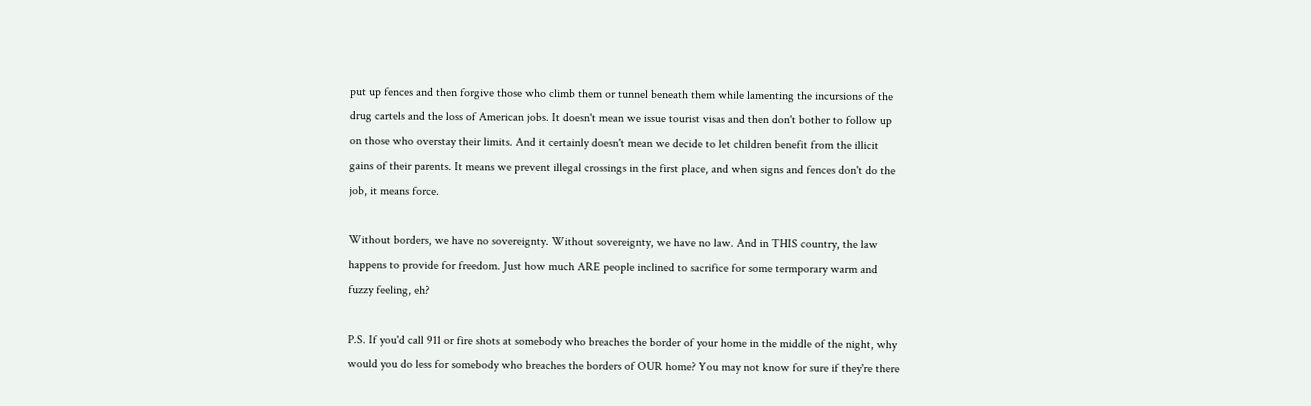put up fences and then forgive those who climb them or tunnel beneath them while lamenting the incursions of the drug cartels and the loss of American jobs. It doesn't mean we issue tourist visas and then don't bother to follow up on those who overstay their limits. And it certainly doesn't mean we decide to let children benefit from the illicit gains of their parents. It means we prevent illegal crossings in the first place, and when signs and fences don't do the job, it means force.

Without borders, we have no sovereignty. Without sovereignty, we have no law. And in THIS country, the law happens to provide for freedom. Just how much ARE people inclined to sacrifice for some termporary warm and fuzzy feeling, eh?

P.S. If you'd call 911 or fire shots at somebody who breaches the border of your home in the middle of the night, why would you do less for somebody who breaches the borders of OUR home? You may not know for sure if they're there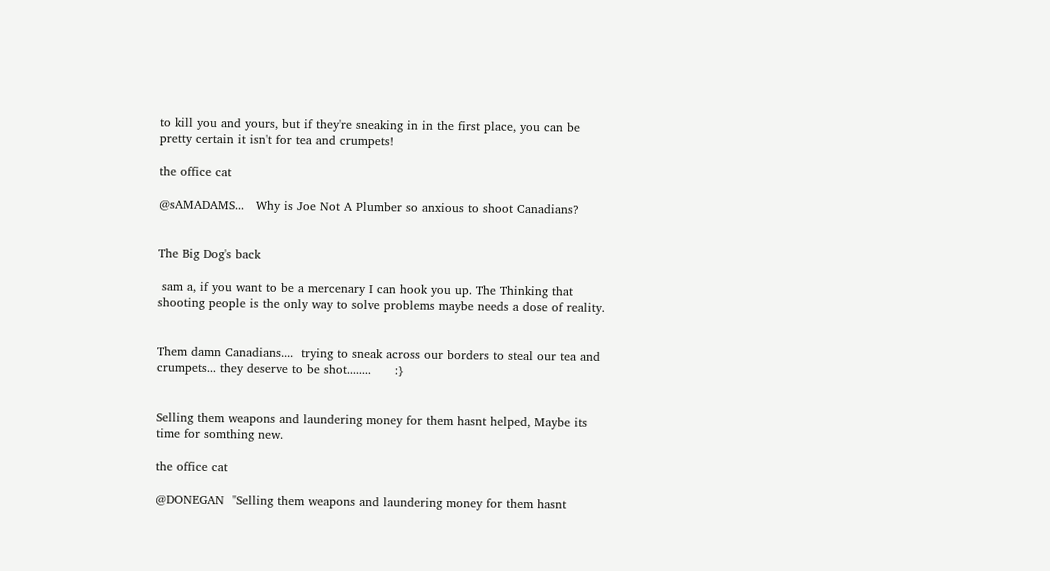to kill you and yours, but if they're sneaking in in the first place, you can be pretty certain it isn't for tea and crumpets!

the office cat

@sAMADAMS...   Why is Joe Not A Plumber so anxious to shoot Canadians?


The Big Dog's back

 sam a, if you want to be a mercenary I can hook you up. The Thinking that shooting people is the only way to solve problems maybe needs a dose of reality.


Them damn Canadians....  trying to sneak across our borders to steal our tea and crumpets... they deserve to be shot........      :}


Selling them weapons and laundering money for them hasnt helped, Maybe its time for somthing new.

the office cat

@DONEGAN  "Selling them weapons and laundering money for them hasnt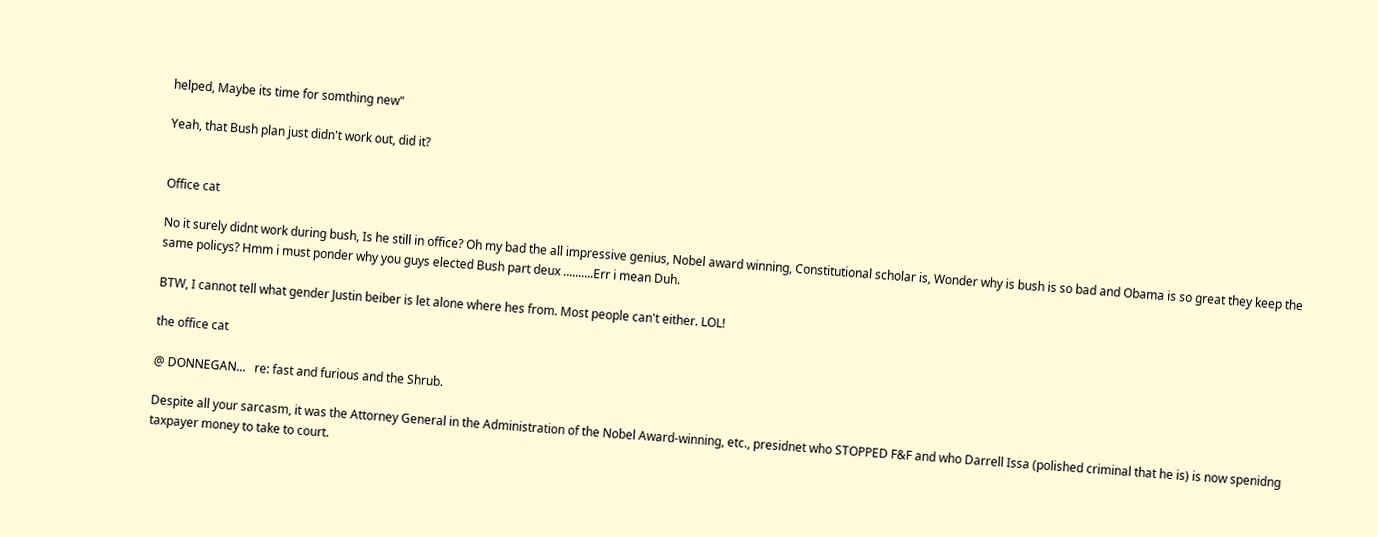helped, Maybe its time for somthing new"

Yeah, that Bush plan just didn't work out, did it?


Office cat

No it surely didnt work during bush, Is he still in office? Oh my bad the all impressive genius, Nobel award winning, Constitutional scholar is, Wonder why is bush is so bad and Obama is so great they keep the same policys? Hmm i must ponder why you guys elected Bush part deux ..........Err i mean Duh.

BTW, I cannot tell what gender Justin beiber is let alone where hes from. Most people can't either. LOL!

the office cat

@ DONNEGAN...   re: fast and furious and the Shrub.

Despite all your sarcasm, it was the Attorney General in the Administration of the Nobel Award-winning, etc., presidnet who STOPPED F&F and who Darrell Issa (polished criminal that he is) is now spenidng taxpayer money to take to court.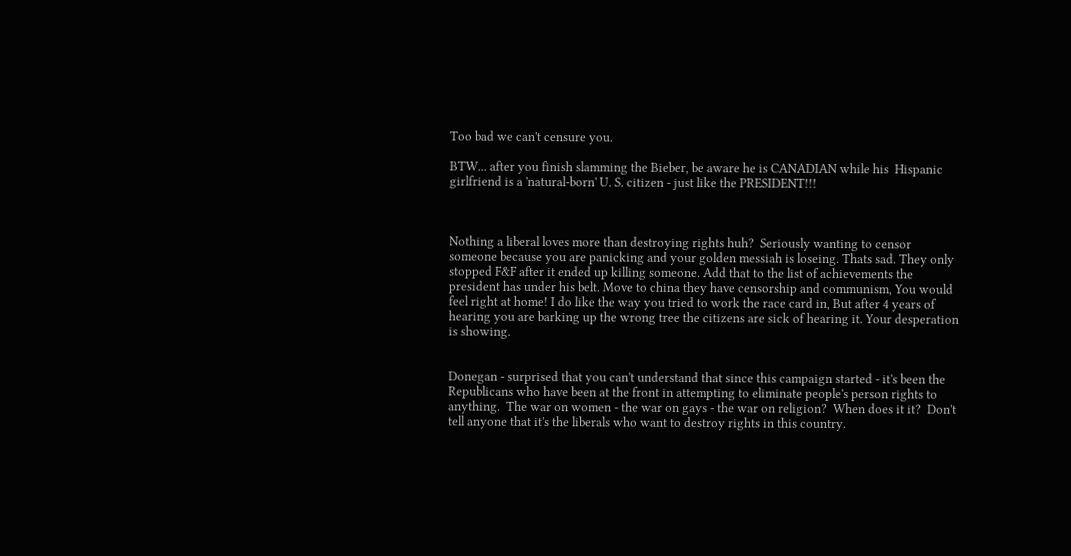Too bad we can't censure you.

BTW... after you finish slamming the Bieber, be aware he is CANADIAN while his  Hispanic girlfriend is a 'natural-born' U. S. citizen - just like the PRESIDENT!!!



Nothing a liberal loves more than destroying rights huh?  Seriously wanting to censor someone because you are panicking and your golden messiah is loseing. Thats sad. They only stopped F&F after it ended up killing someone. Add that to the list of achievements the president has under his belt. Move to china they have censorship and communism, You would feel right at home! I do like the way you tried to work the race card in, But after 4 years of hearing you are barking up the wrong tree the citizens are sick of hearing it. Your desperation is showing.


Donegan - surprised that you can't understand that since this campaign started - it's been the Republicans who have been at the front in attempting to eliminate people's person rights to anything.  The war on women - the war on gays - the war on religion?  When does it it?  Don't tell anyone that it's the liberals who want to destroy rights in this country.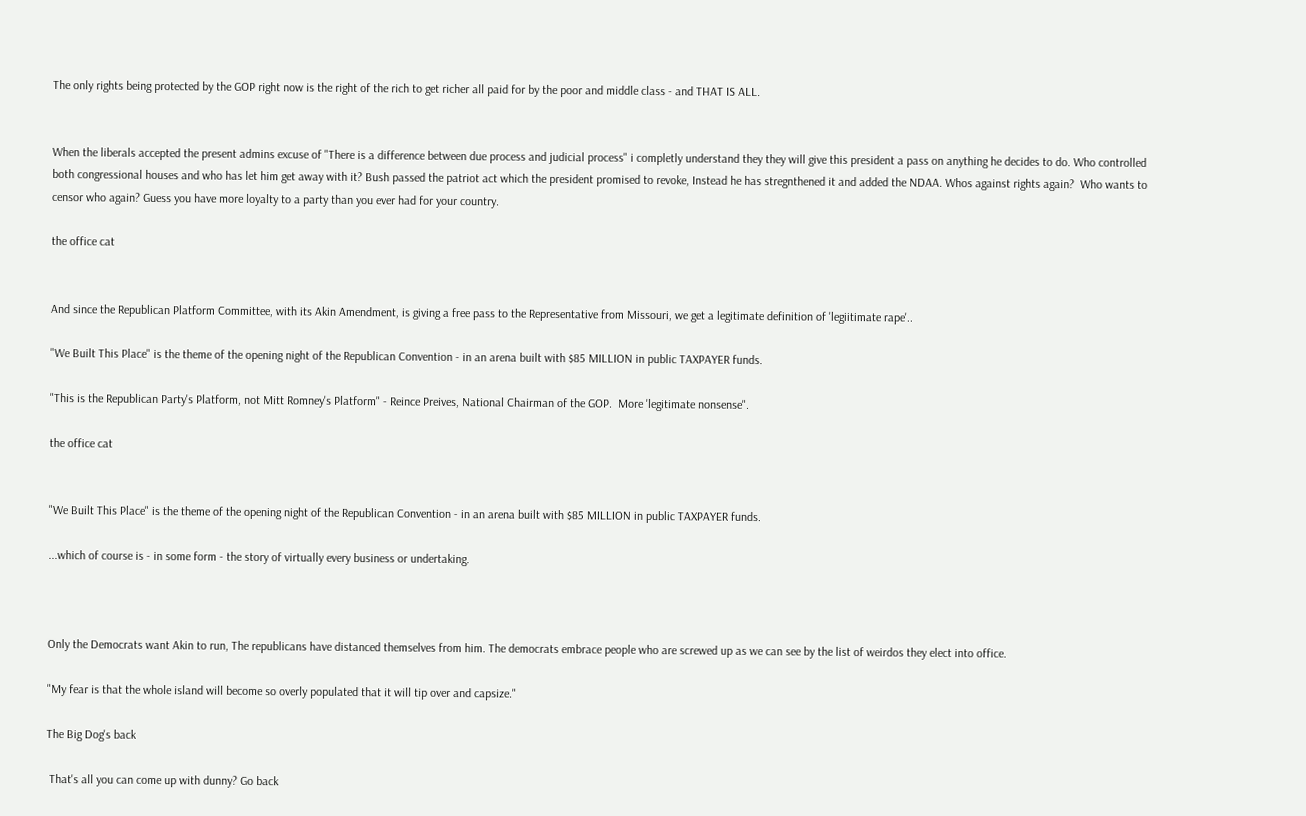The only rights being protected by the GOP right now is the right of the rich to get richer all paid for by the poor and middle class - and THAT IS ALL.


When the liberals accepted the present admins excuse of "There is a difference between due process and judicial process" i completly understand they they will give this president a pass on anything he decides to do. Who controlled both congressional houses and who has let him get away with it? Bush passed the patriot act which the president promised to revoke, Instead he has stregnthened it and added the NDAA. Whos against rights again?  Who wants to censor who again? Guess you have more loyalty to a party than you ever had for your country.

the office cat


And since the Republican Platform Committee, with its Akin Amendment, is giving a free pass to the Representative from Missouri, we get a legitimate definition of 'legiitimate rape'..

"We Built This Place" is the theme of the opening night of the Republican Convention - in an arena built with $85 MILLION in public TAXPAYER funds.

"This is the Republican Party's Platform, not Mitt Romney's Platform" - Reince Preives, National Chairman of the GOP.  More 'legitimate nonsense".

the office cat


"We Built This Place" is the theme of the opening night of the Republican Convention - in an arena built with $85 MILLION in public TAXPAYER funds.

...which of course is - in some form - the story of virtually every business or undertaking.



Only the Democrats want Akin to run, The republicans have distanced themselves from him. The democrats embrace people who are screwed up as we can see by the list of weirdos they elect into office.

"My fear is that the whole island will become so overly populated that it will tip over and capsize."

The Big Dog's back

 That's all you can come up with dunny? Go back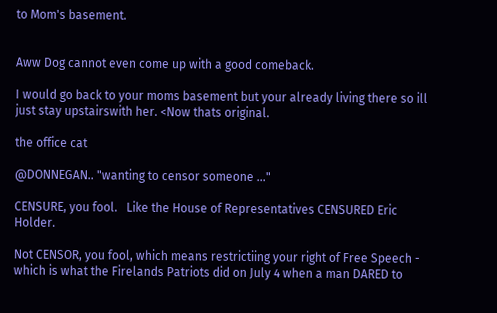to Mom's basement.


Aww Dog cannot even come up with a good comeback.

I would go back to your moms basement but your already living there so ill just stay upstairswith her. <Now thats original.

the office cat

@DONNEGAN.. "wanting to censor someone ..."

CENSURE, you fool.   Like the House of Representatives CENSURED Eric Holder.

Not CENSOR, you fool, which means restrictiing your right of Free Speech - which is what the Firelands Patriots did on July 4 when a man DARED to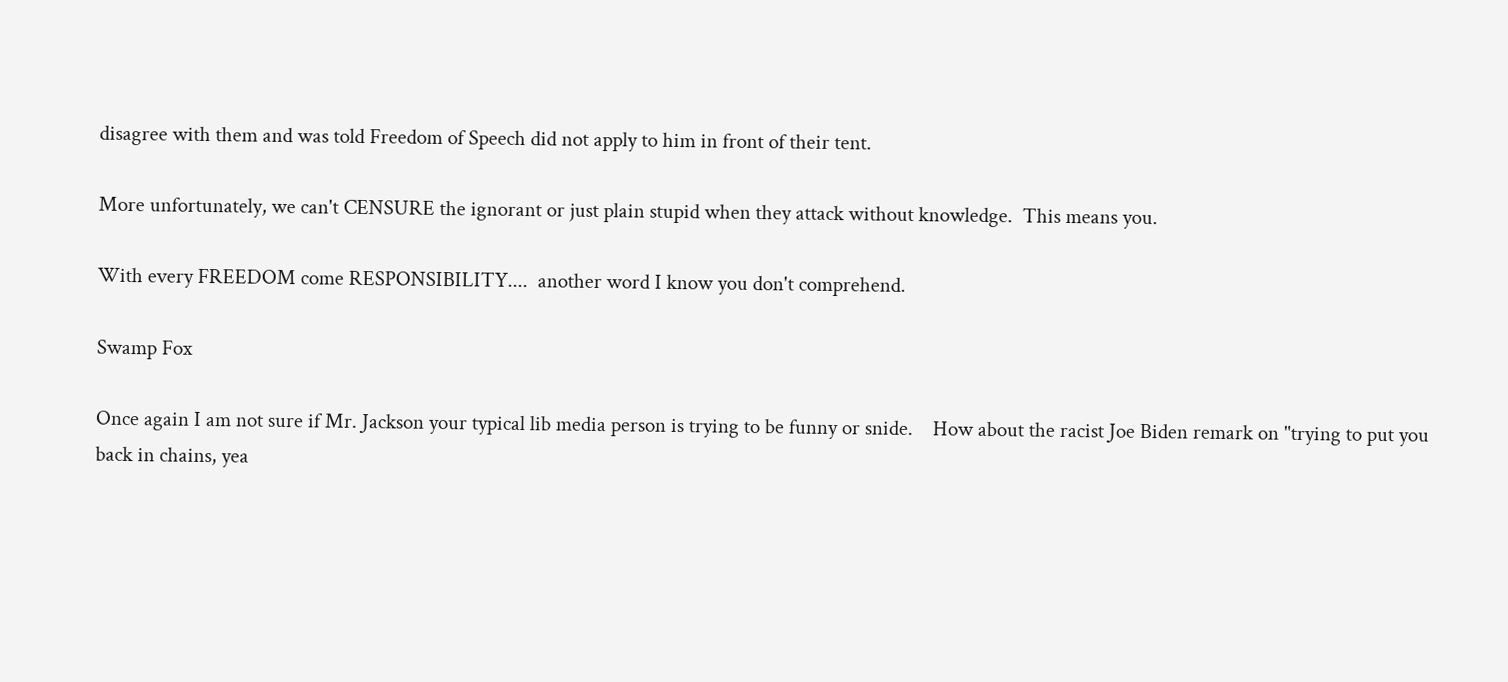disagree with them and was told Freedom of Speech did not apply to him in front of their tent.

More unfortunately, we can't CENSURE the ignorant or just plain stupid when they attack without knowledge.  This means you.

With every FREEDOM come RESPONSIBILITY....  another word I know you don't comprehend.

Swamp Fox

Once again I am not sure if Mr. Jackson your typical lib media person is trying to be funny or snide.    How about the racist Joe Biden remark on "trying to put you back in chains, yea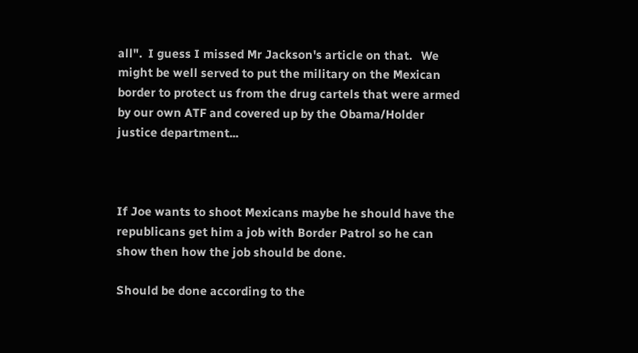all".  I guess I missed Mr Jackson's article on that.   We might be well served to put the military on the Mexican border to protect us from the drug cartels that were armed by our own ATF and covered up by the Obama/Holder justice department...



If Joe wants to shoot Mexicans maybe he should have the republicans get him a job with Border Patrol so he can show then how the job should be done.

Should be done according to the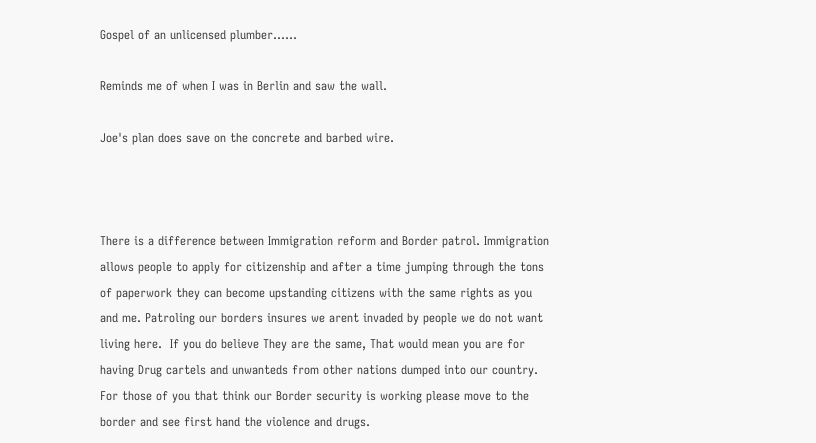Gospel of an unlicensed plumber......

Reminds me of when I was in Berlin and saw the wall.

Joe's plan does save on the concrete and barbed wire.



There is a difference between Immigration reform and Border patrol. Immigration allows people to apply for citizenship and after a time jumping through the tons of paperwork they can become upstanding citizens with the same rights as you and me. Patroling our borders insures we arent invaded by people we do not want living here.  If you do believe They are the same, That would mean you are for having Drug cartels and unwanteds from other nations dumped into our country. For those of you that think our Border security is working please move to the border and see first hand the violence and drugs.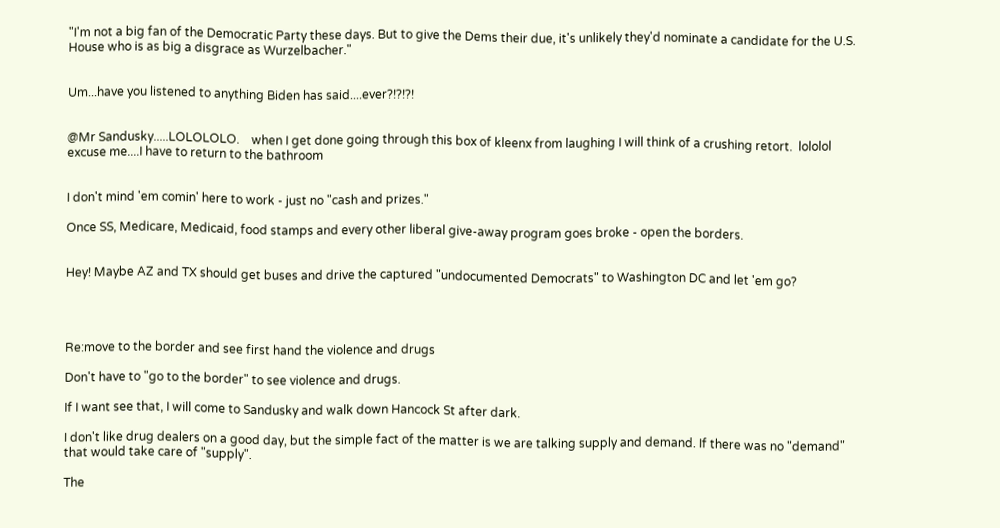"I'm not a big fan of the Democratic Party these days. But to give the Dems their due, it's unlikely they'd nominate a candidate for the U.S. House who is as big a disgrace as Wurzelbacher."


Um...have you listened to anything Biden has said....ever?!?!?!


@Mr Sandusky.....LOLOLOLO.    when I get done going through this box of kleenx from laughing I will think of a crushing retort.  lololol  excuse me....I have to return to the bathroom


I don't mind 'em comin' here to work - just no "cash and prizes."

Once SS, Medicare, Medicaid, food stamps and every other liberal give-away program goes broke - open the borders.


Hey! Maybe AZ and TX should get buses and drive the captured "undocumented Democrats" to Washington DC and let 'em go?




Re:move to the border and see first hand the violence and drugs

Don't have to "go to the border" to see violence and drugs.

If I want see that, I will come to Sandusky and walk down Hancock St after dark.

I don't like drug dealers on a good day, but the simple fact of the matter is we are talking supply and demand. If there was no "demand" that would take care of "supply".

The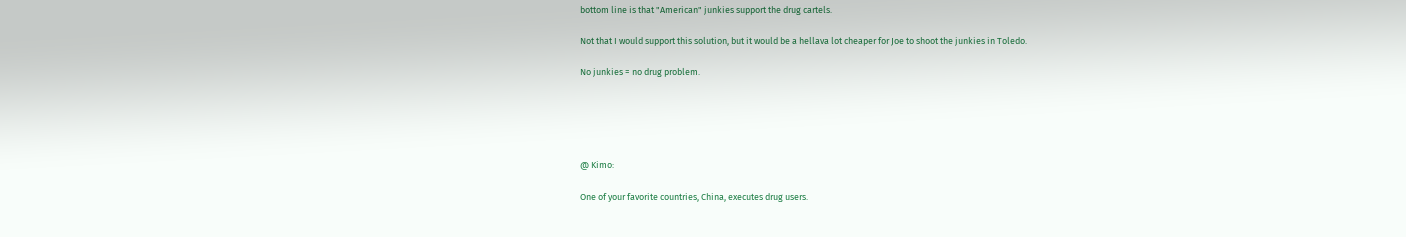bottom line is that "American" junkies support the drug cartels.

Not that I would support this solution, but it would be a hellava lot cheaper for Joe to shoot the junkies in Toledo.

No junkies = no drug problem.





@ Kimo:

One of your favorite countries, China, executes drug users.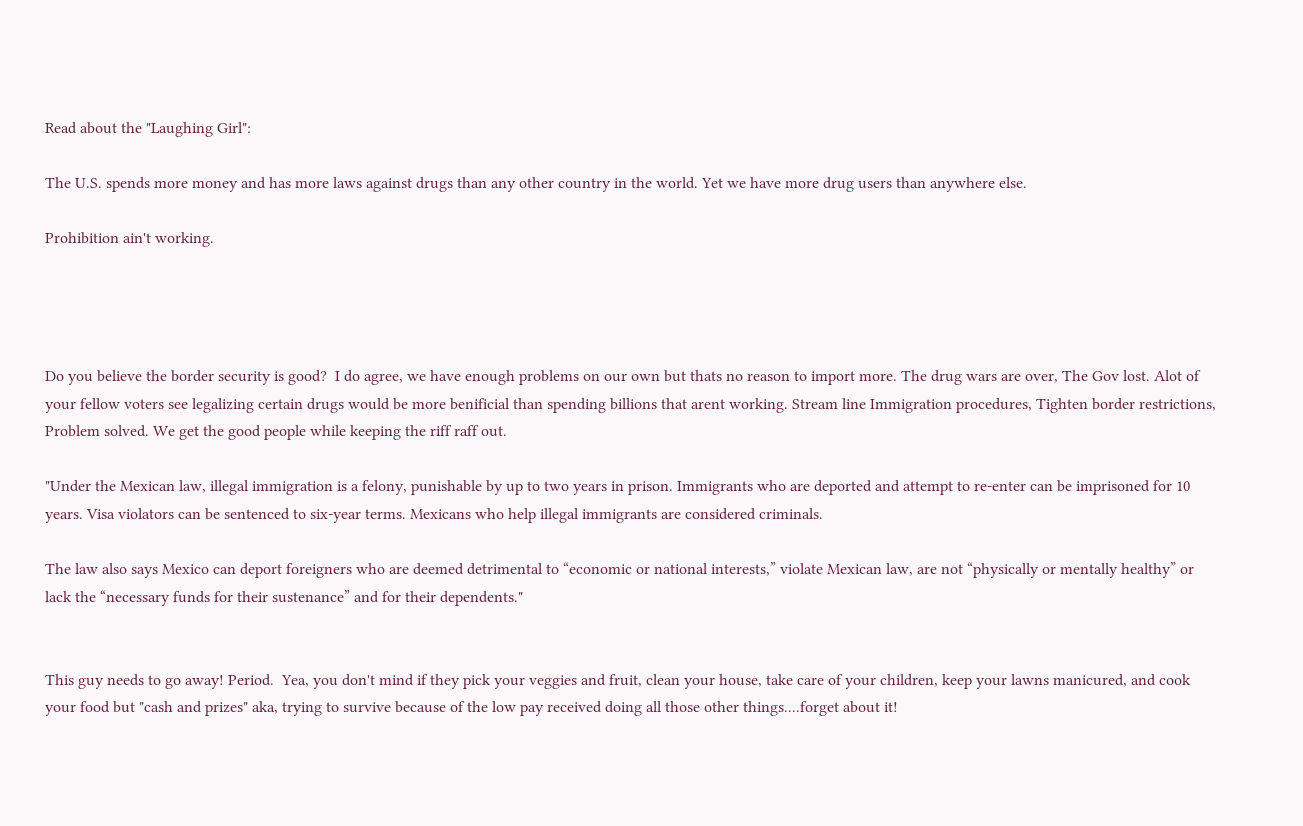Read about the "Laughing Girl":

The U.S. spends more money and has more laws against drugs than any other country in the world. Yet we have more drug users than anywhere else.

Prohibition ain't working.




Do you believe the border security is good?  I do agree, we have enough problems on our own but thats no reason to import more. The drug wars are over, The Gov lost. Alot of your fellow voters see legalizing certain drugs would be more benificial than spending billions that arent working. Stream line Immigration procedures, Tighten border restrictions, Problem solved. We get the good people while keeping the riff raff out.

"Under the Mexican law, illegal immigration is a felony, punishable by up to two years in prison. Immigrants who are deported and attempt to re-enter can be imprisoned for 10 years. Visa violators can be sentenced to six-year terms. Mexicans who help illegal immigrants are considered criminals.

The law also says Mexico can deport foreigners who are deemed detrimental to “economic or national interests,” violate Mexican law, are not “physically or mentally healthy” or lack the “necessary funds for their sustenance” and for their dependents."


This guy needs to go away! Period.  Yea, you don't mind if they pick your veggies and fruit, clean your house, take care of your children, keep your lawns manicured, and cook your food but "cash and prizes" aka, trying to survive because of the low pay received doing all those other things....forget about it!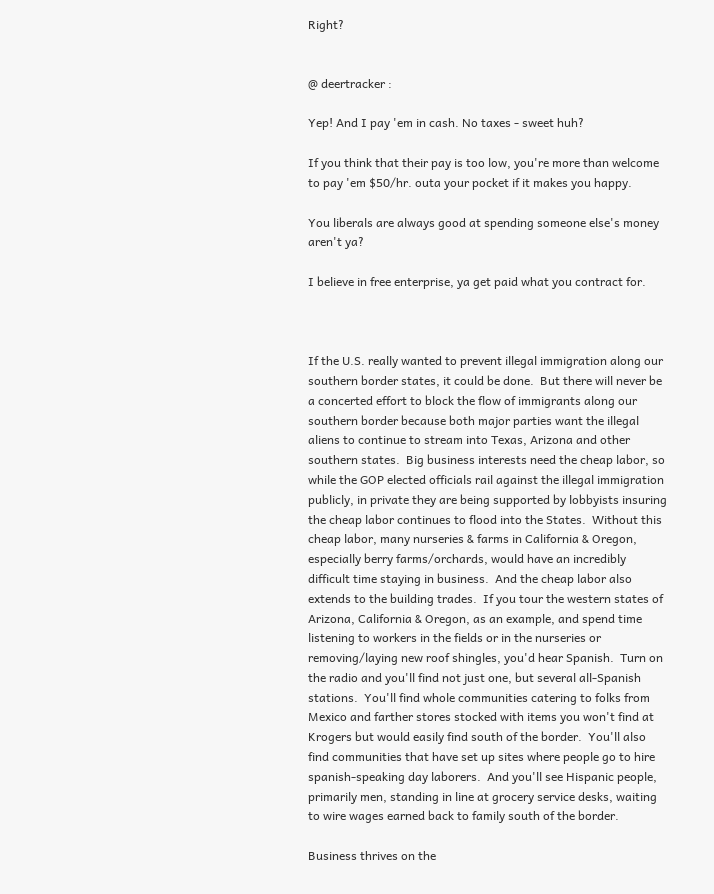Right?


@ deertracker :

Yep! And I pay 'em in cash. No taxes - sweet huh?

If you think that their pay is too low, you're more than welcome to pay 'em $50/hr. outa your pocket if it makes you happy.

You liberals are always good at spending someone else's money aren't ya?

I believe in free enterprise, ya get paid what you contract for.



If the U.S. really wanted to prevent illegal immigration along our southern border states, it could be done.  But there will never be a concerted effort to block the flow of immigrants along our southern border because both major parties want the illegal aliens to continue to stream into Texas, Arizona and other southern states.  Big business interests need the cheap labor, so while the GOP elected officials rail against the illegal immigration publicly, in private they are being supported by lobbyists insuring the cheap labor continues to flood into the States.  Without this cheap labor, many nurseries & farms in California & Oregon, especially berry farms/orchards, would have an incredibly difficult time staying in business.  And the cheap labor also extends to the building trades.  If you tour the western states of Arizona, California & Oregon, as an example, and spend time listening to workers in the fields or in the nurseries or removing/laying new roof shingles, you'd hear Spanish.  Turn on the radio and you'll find not just one, but several all-Spanish stations.  You'll find whole communities catering to folks from Mexico and farther stores stocked with items you won't find at Krogers but would easily find south of the border.  You'll also find communities that have set up sites where people go to hire spanish-speaking day laborers.  And you'll see Hispanic people, primarily men, standing in line at grocery service desks, waiting to wire wages earned back to family south of the border.

Business thrives on the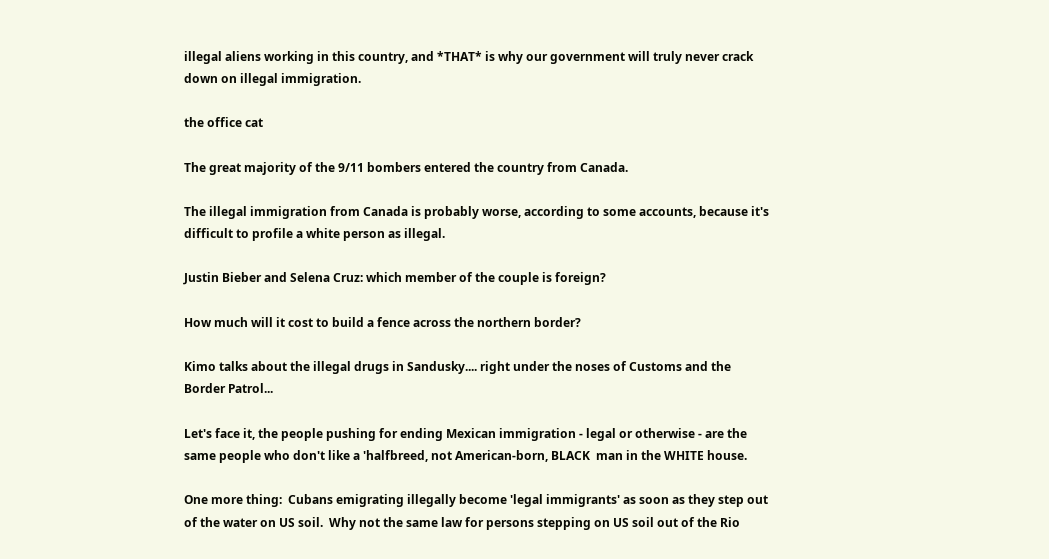illegal aliens working in this country, and *THAT* is why our government will truly never crack down on illegal immigration.

the office cat

The great majority of the 9/11 bombers entered the country from Canada.

The illegal immigration from Canada is probably worse, according to some accounts, because it's difficult to profile a white person as illegal.

Justin Bieber and Selena Cruz: which member of the couple is foreign?

How much will it cost to build a fence across the northern border?

Kimo talks about the illegal drugs in Sandusky.... right under the noses of Customs and the Border Patrol...

Let's face it, the people pushing for ending Mexican immigration - legal or otherwise - are the same people who don't like a 'halfbreed, not American-born, BLACK  man in the WHITE house.

One more thing:  Cubans emigrating illegally become 'legal immigrants' as soon as they step out of the water on US soil.  Why not the same law for persons stepping on US soil out of the Rio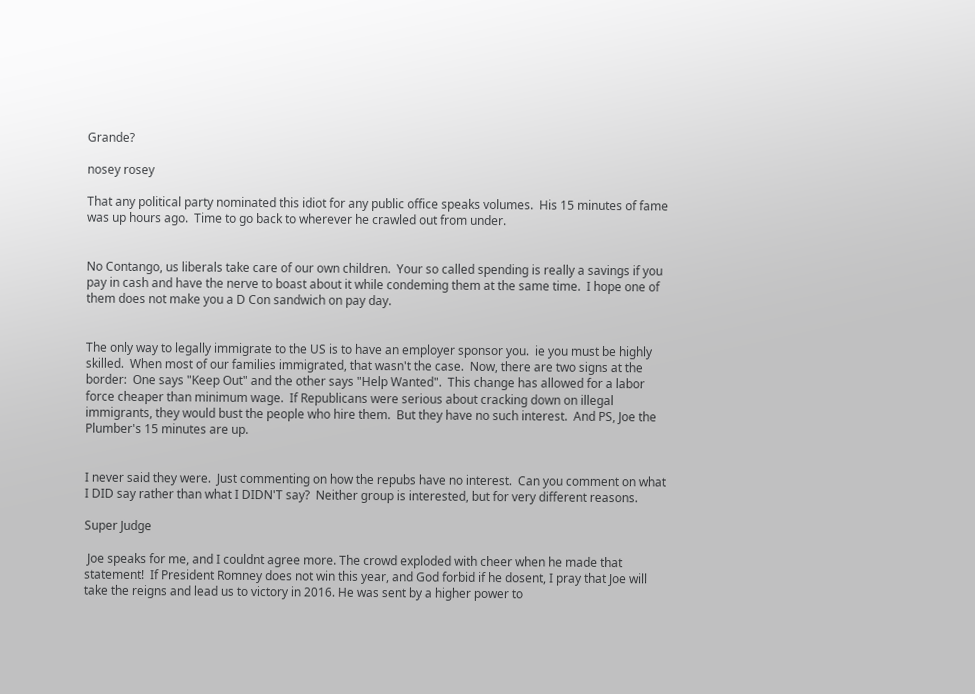Grande?

nosey rosey

That any political party nominated this idiot for any public office speaks volumes.  His 15 minutes of fame was up hours ago.  Time to go back to wherever he crawled out from under.


No Contango, us liberals take care of our own children.  Your so called spending is really a savings if you pay in cash and have the nerve to boast about it while condeming them at the same time.  I hope one of them does not make you a D Con sandwich on pay day.


The only way to legally immigrate to the US is to have an employer sponsor you.  ie you must be highly skilled.  When most of our families immigrated, that wasn't the case.  Now, there are two signs at the border:  One says "Keep Out" and the other says "Help Wanted".  This change has allowed for a labor force cheaper than minimum wage.  If Republicans were serious about cracking down on illegal immigrants, they would bust the people who hire them.  But they have no such interest.  And PS, Joe the Plumber's 15 minutes are up.


I never said they were.  Just commenting on how the repubs have no interest.  Can you comment on what I DID say rather than what I DIDN'T say?  Neither group is interested, but for very different reasons.

Super Judge

 Joe speaks for me, and I couldnt agree more. The crowd exploded with cheer when he made that statement!  If President Romney does not win this year, and God forbid if he dosent, I pray that Joe will take the reigns and lead us to victory in 2016. He was sent by a higher power to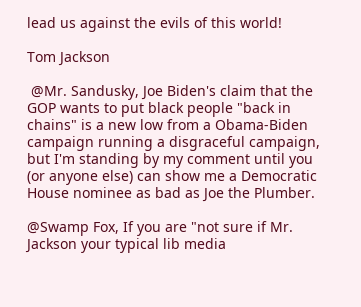lead us against the evils of this world!

Tom Jackson

 @Mr. Sandusky, Joe Biden's claim that the GOP wants to put black people "back in chains" is a new low from a Obama-Biden campaign running a disgraceful campaign, but I'm standing by my comment until you (or anyone else) can show me a Democratic House nominee as bad as Joe the Plumber.

@Swamp Fox, If you are "not sure if Mr. Jackson your typical lib media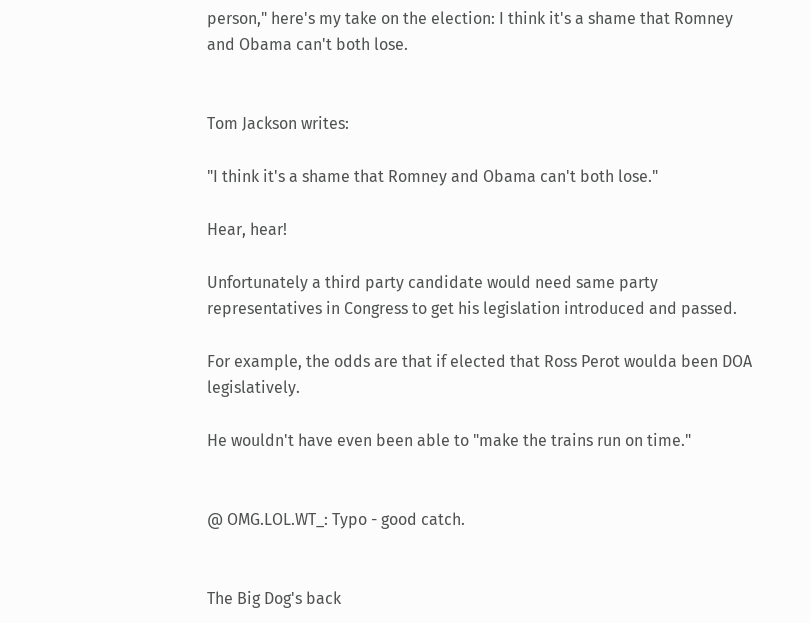person," here's my take on the election: I think it's a shame that Romney and Obama can't both lose.


Tom Jackson writes:

"I think it's a shame that Romney and Obama can't both lose."

Hear, hear!

Unfortunately a third party candidate would need same party representatives in Congress to get his legislation introduced and passed.

For example, the odds are that if elected that Ross Perot woulda been DOA legislatively.

He wouldn't have even been able to "make the trains run on time."


@ OMG.LOL.WT_: Typo - good catch.


The Big Dog's back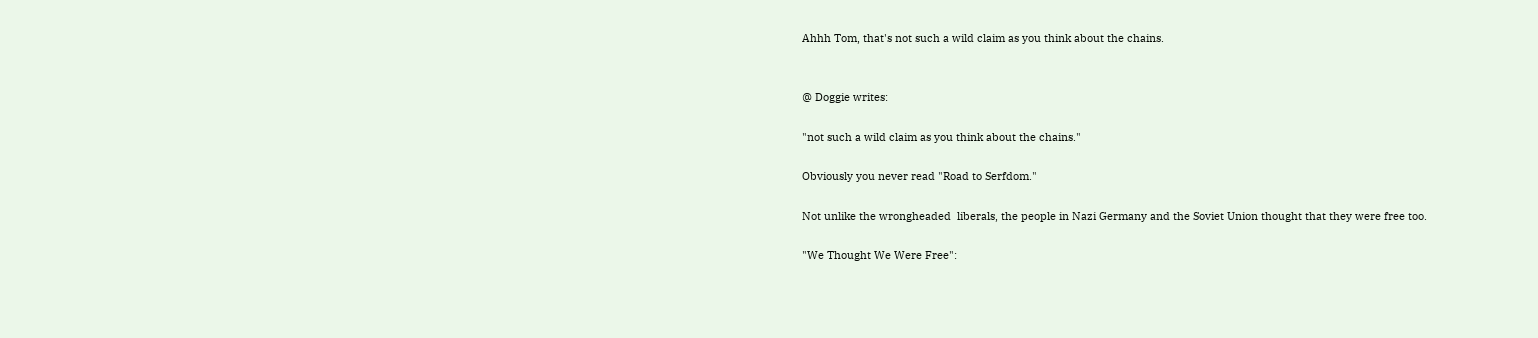Ahhh Tom, that's not such a wild claim as you think about the chains.


@ Doggie writes:

"not such a wild claim as you think about the chains."

Obviously you never read "Road to Serfdom."

Not unlike the wrongheaded  liberals, the people in Nazi Germany and the Soviet Union thought that they were free too.

"We Thought We Were Free":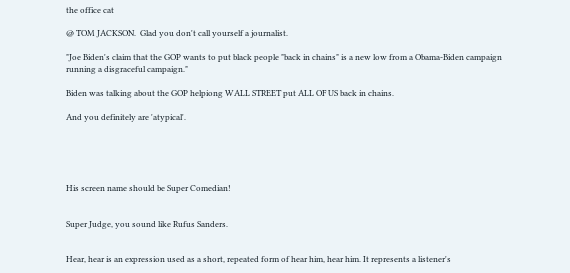the office cat

@ TOM JACKSON.  Glad you don't call yourself a journalist.

"Joe Biden's claim that the GOP wants to put black people "back in chains" is a new low from a Obama-Biden campaign running a disgraceful campaign."

Biden was talking about the GOP helpiong WALL STREET put ALL OF US back in chains.

And you definitely are 'atypical'.





His screen name should be Super Comedian!


Super Judge, you sound like Rufus Sanders.


Hear, hear is an expression used as a short, repeated form of hear him, hear him. It represents a listener's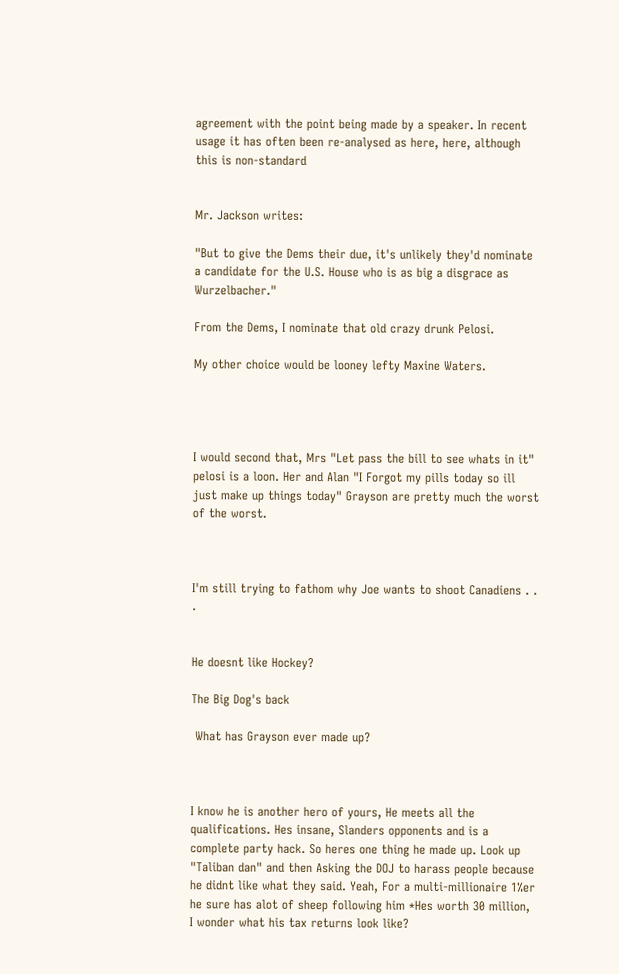agreement with the point being made by a speaker. In recent usage it has often been re-analysed as here, here, although this is non-standard


Mr. Jackson writes:

"But to give the Dems their due, it's unlikely they'd nominate a candidate for the U.S. House who is as big a disgrace as Wurzelbacher."

From the Dems, I nominate that old crazy drunk Pelosi.

My other choice would be looney lefty Maxine Waters.




I would second that, Mrs "Let pass the bill to see whats in it" pelosi is a loon. Her and Alan "I Forgot my pills today so ill just make up things today" Grayson are pretty much the worst of the worst.



I'm still trying to fathom why Joe wants to shoot Canadiens . . .


He doesnt like Hockey?

The Big Dog's back

 What has Grayson ever made up?



I know he is another hero of yours, He meets all the qualifications. Hes insane, Slanders opponents and is a complete party hack. So heres one thing he made up. Look up "Taliban dan" and then Asking the DOJ to harass people because he didnt like what they said. Yeah, For a multi-millionaire 1%er  he sure has alot of sheep following him *Hes worth 30 million, I wonder what his tax returns look like?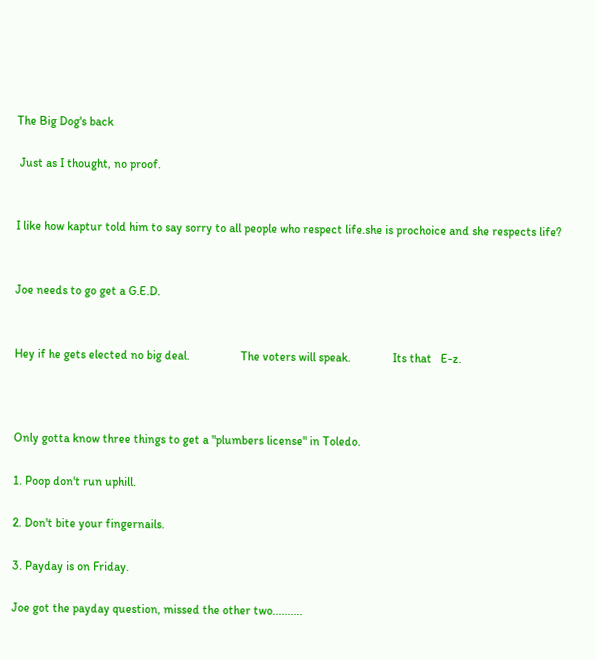The Big Dog's back

 Just as I thought, no proof.


I like how kaptur told him to say sorry to all people who respect life.she is prochoice and she respects life?


Joe needs to go get a G.E.D.


Hey if he gets elected no big deal.                 The voters will speak.              Its that   E-z.



Only gotta know three things to get a "plumbers license" in Toledo.

1. Poop don't run uphill.

2. Don't bite your fingernails.

3. Payday is on Friday.

Joe got the payday question, missed the other two..........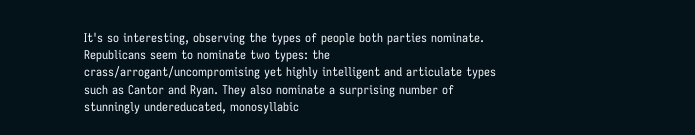It's so interesting, observing the types of people both parties nominate. Republicans seem to nominate two types: the crass/arrogant/uncompromising yet highly intelligent and articulate types such as Cantor and Ryan. They also nominate a surprising number of stunningly undereducated, monosyllabic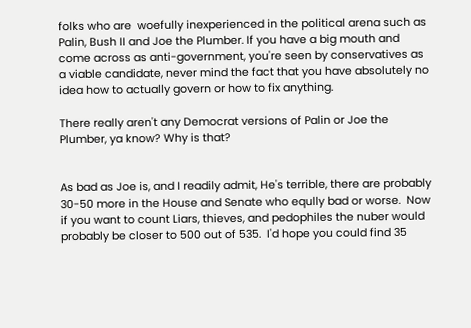folks who are  woefully inexperienced in the political arena such as Palin, Bush II and Joe the Plumber. If you have a big mouth and come across as anti-government, you're seen by conservatives as a viable candidate, never mind the fact that you have absolutely no idea how to actually govern or how to fix anything.

There really aren't any Democrat versions of Palin or Joe the Plumber, ya know? Why is that?


As bad as Joe is, and I readily admit, He's terrible, there are probably 30-50 more in the House and Senate who eqully bad or worse.  Now if you want to count Liars, thieves, and pedophiles the nuber would probably be closer to 500 out of 535.  I'd hope you could find 35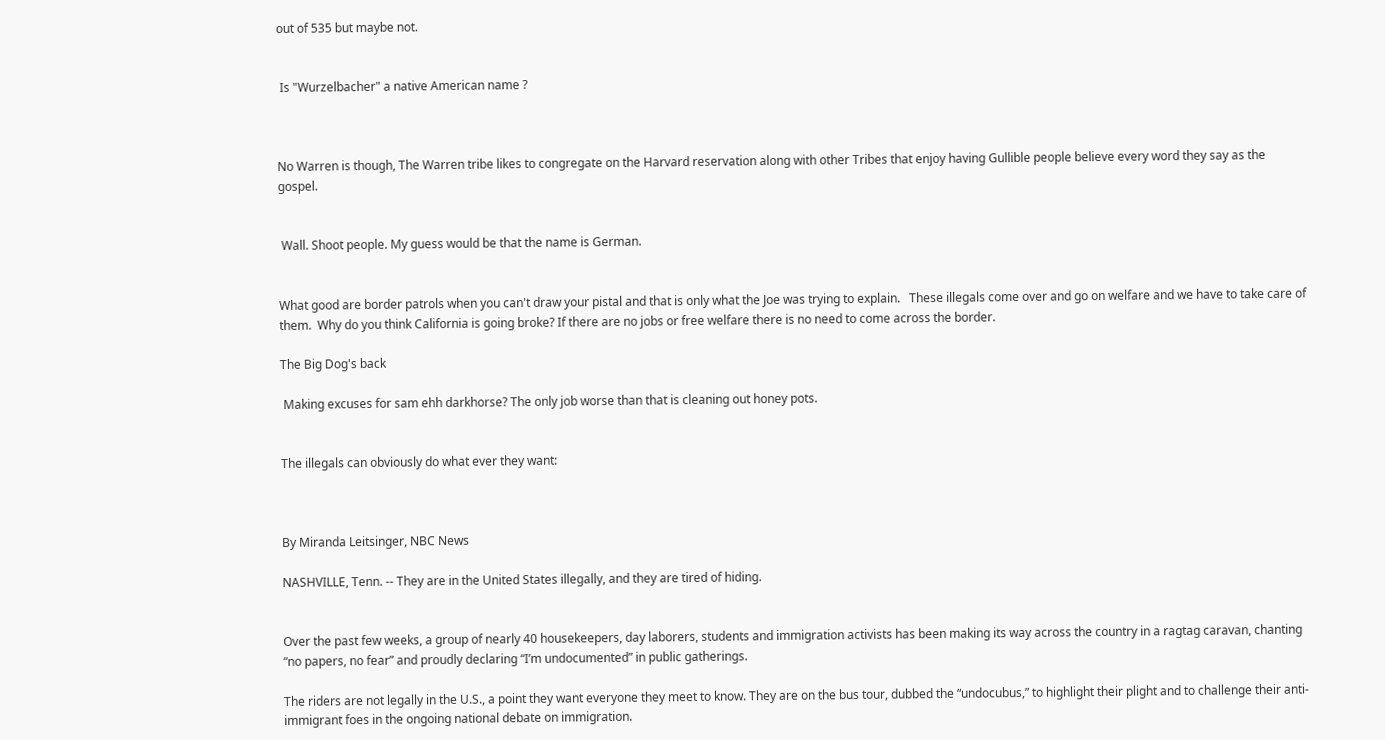out of 535 but maybe not.


 Is "Wurzelbacher" a native American name ?



No Warren is though, The Warren tribe likes to congregate on the Harvard reservation along with other Tribes that enjoy having Gullible people believe every word they say as the gospel.


 Wall. Shoot people. My guess would be that the name is German.


What good are border patrols when you can't draw your pistal and that is only what the Joe was trying to explain.   These illegals come over and go on welfare and we have to take care of them.  Why do you think California is going broke? If there are no jobs or free welfare there is no need to come across the border.

The Big Dog's back

 Making excuses for sam ehh darkhorse? The only job worse than that is cleaning out honey pots.


The illegals can obviously do what ever they want:



By Miranda Leitsinger, NBC News

NASHVILLE, Tenn. -- They are in the United States illegally, and they are tired of hiding.


Over the past few weeks, a group of nearly 40 housekeepers, day laborers, students and immigration activists has been making its way across the country in a ragtag caravan, chanting “no papers, no fear” and proudly declaring “I’m undocumented” in public gatherings.

The riders are not legally in the U.S., a point they want everyone they meet to know. They are on the bus tour, dubbed the “undocubus,” to highlight their plight and to challenge their anti-immigrant foes in the ongoing national debate on immigration.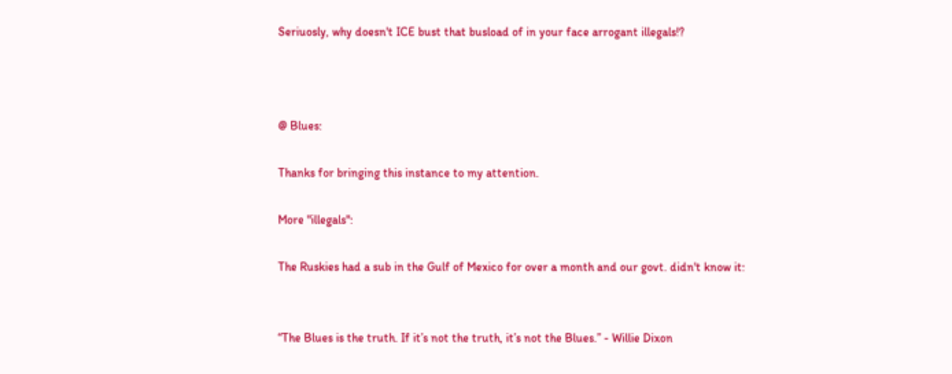Seriuosly, why doesn't ICE bust that busload of in your face arrogant illegals!?



@ Blues:

Thanks for bringing this instance to my attention.

More "illegals":

The Ruskies had a sub in the Gulf of Mexico for over a month and our govt. didn't know it:


“The Blues is the truth. If it’s not the truth, it’s not the Blues.” - Willie Dixon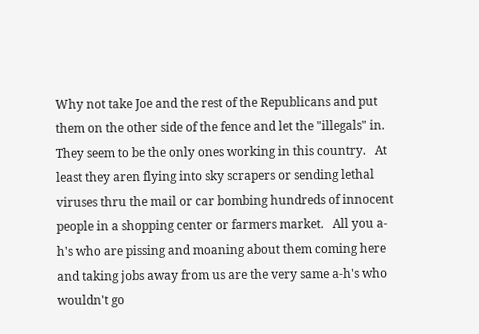Why not take Joe and the rest of the Republicans and put them on the other side of the fence and let the "illegals" in.   They seem to be the only ones working in this country.   At least they aren flying into sky scrapers or sending lethal viruses thru the mail or car bombing hundreds of innocent people in a shopping center or farmers market.   All you a-h's who are pissing and moaning about them coming here and taking jobs away from us are the very same a-h's who wouldn't go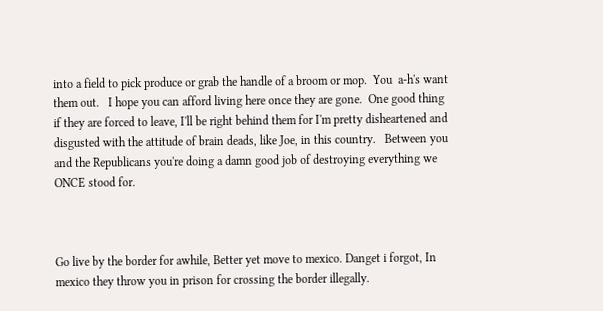into a field to pick produce or grab the handle of a broom or mop.  You  a-h's want them out.   I hope you can afford living here once they are gone.  One good thing if they are forced to leave, I'll be right behind them for I'm pretty disheartened and disgusted with the attitude of brain deads, like Joe, in this country.   Between you and the Republicans you're doing a damn good job of destroying everything we ONCE stood for.



Go live by the border for awhile, Better yet move to mexico. Danget i forgot, In mexico they throw you in prison for crossing the border illegally.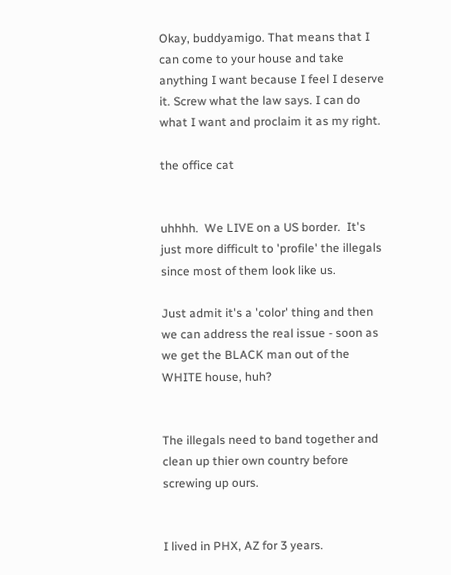Okay, buddyamigo. That means that I can come to your house and take anything I want because I feel I deserve it. Screw what the law says. I can do what I want and proclaim it as my right.

the office cat


uhhhh.  We LIVE on a US border.  It's just more difficult to 'profile' the illegals since most of them look like us.

Just admit it's a 'color' thing and then we can address the real issue - soon as we get the BLACK man out of the WHITE house, huh?


The illegals need to band together and clean up thier own country before screwing up ours.


I lived in PHX, AZ for 3 years.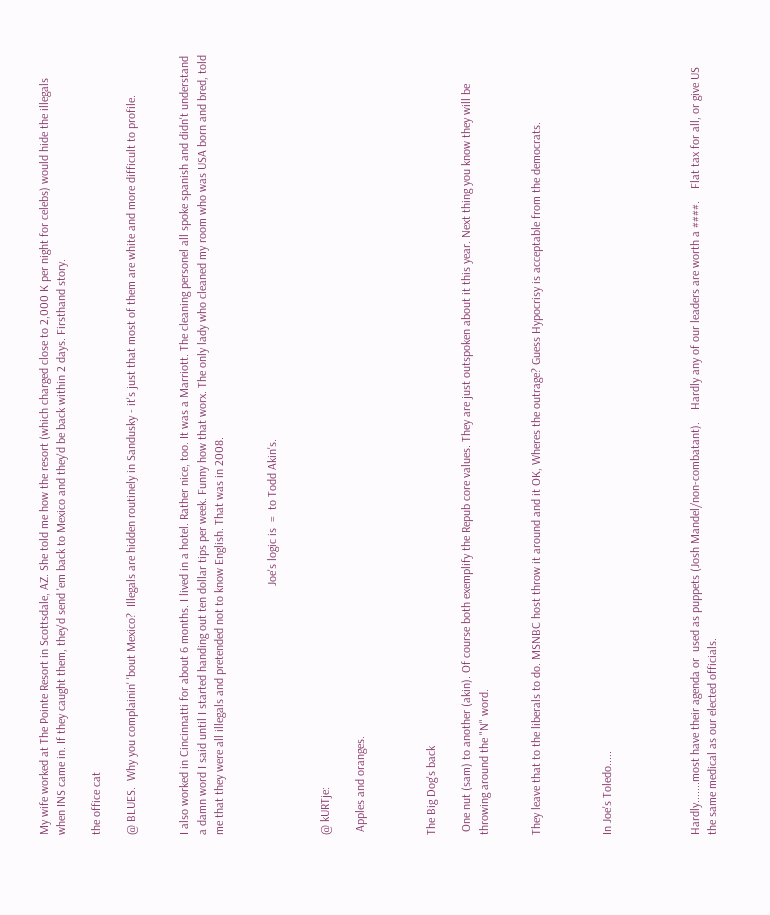My wife worked at The Pointe Resort in Scottsdale, AZ. She told me how the resort (which charged close to 2,000 K per night for celebs) would hide the illegals when INS came in. If they caught them, they'd send 'em back to Mexico and they'd be back within 2 days. Firsthand story.

the office cat

@ BLUES.  Why you complainin' 'bout Mexico?  Illegals are hidden routinely in Sandusky - it's just that most of them are white and more difficult to profile.


I also worked in Cincinnatti for about 6 months. I lived in a hotel. Rather nice, too. It was a Marriott. The cleaning personel all spoke spanish and didn't understand a damn word I said until I started handing out ten dollar tips per week. Funny how that worx. The only lady who cleaned my room who was USA born and bred, told me that they were all illegals and pretended not to know English. That was in 2008.


                                                                                   Joe's logic is  =  to Todd Akin's.


@ kURTje:

 Apples and oranges.



The Big Dog's back

 One nut (sam) to another (akin). Of course both exemplify the Repub core values. They are just outspoken about it this year. Next thing you know they will be throwing around the "N" word.


They leave that to the liberals to do. MSNBC host throw it around and it OK, Wheres the outrage? Guess Hypocrisy is acceptable from the democrats.



In Joe's Toledo.....




Hardly.......most have their agenda or  used as puppets (Josh Mandel/non-combatant).    Hardly any of our leaders are worth a ####.    Flat tax for all, or give US the same medical as our elected officials.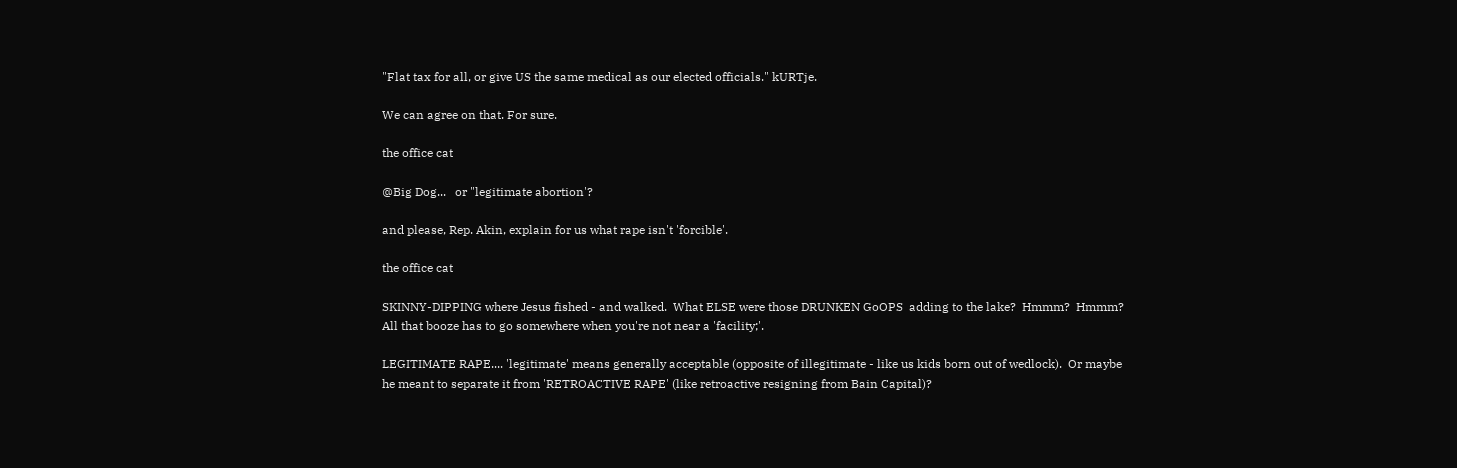"Flat tax for all, or give US the same medical as our elected officials." kURTje.

We can agree on that. For sure.

the office cat

@Big Dog...   or "legitimate abortion'?

and please, Rep. Akin, explain for us what rape isn't 'forcible'.

the office cat

SKINNY-DIPPING where Jesus fished - and walked.  What ELSE were those DRUNKEN GoOPS  adding to the lake?  Hmmm?  Hmmm?  All that booze has to go somewhere when you're not near a 'facility;'.

LEGITIMATE RAPE.... 'legitimate' means generally acceptable (opposite of illegitimate - like us kids born out of wedlock).  Or maybe he meant to separate it from 'RETROACTIVE RAPE' (like retroactive resigning from Bain Capital)?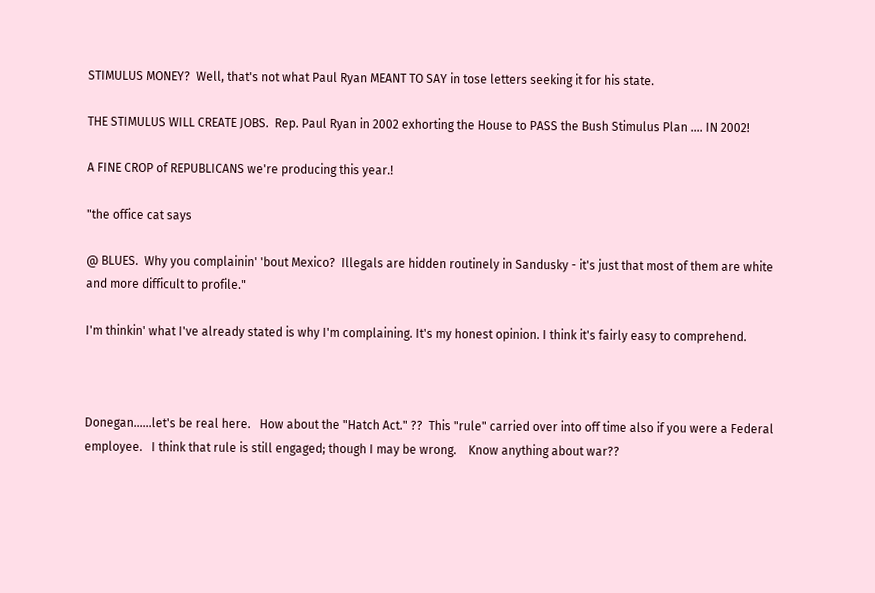STIMULUS MONEY?  Well, that's not what Paul Ryan MEANT TO SAY in tose letters seeking it for his state.

THE STIMULUS WILL CREATE JOBS.  Rep. Paul Ryan in 2002 exhorting the House to PASS the Bush Stimulus Plan .... IN 2002!

A FINE CROP of REPUBLICANS we're producing this year.!

"the office cat says

@ BLUES.  Why you complainin' 'bout Mexico?  Illegals are hidden routinely in Sandusky - it's just that most of them are white and more difficult to profile."

I'm thinkin' what I've already stated is why I'm complaining. It's my honest opinion. I think it's fairly easy to comprehend.



Donegan......let's be real here.   How about the "Hatch Act." ??  This "rule" carried over into off time also if you were a Federal  employee.   I think that rule is still engaged; though I may be wrong.    Know anything about war??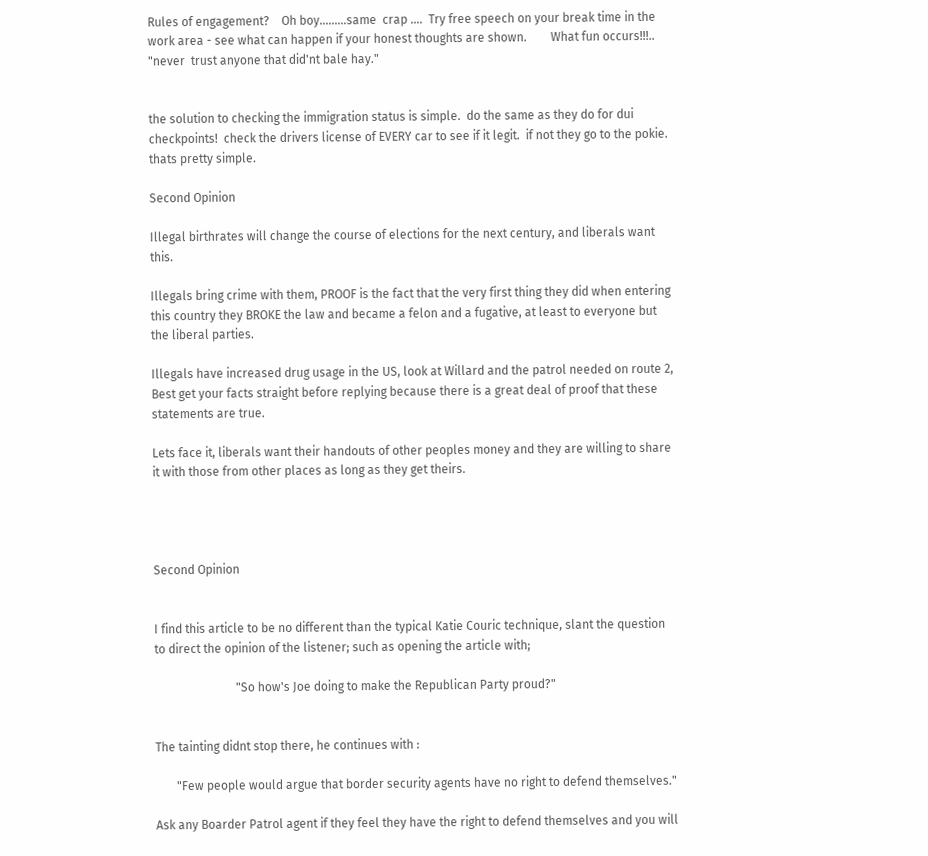Rules of engagement?    Oh boy.........same  crap ....  Try free speech on your break time in the work area - see what can happen if your honest thoughts are shown.        What fun occurs!!!..                 "never  trust anyone that did'nt bale hay."


the solution to checking the immigration status is simple.  do the same as they do for dui checkpoints!  check the drivers license of EVERY car to see if it legit.  if not they go to the pokie.  thats pretty simple.

Second Opinion

Illegal birthrates will change the course of elections for the next century, and liberals want this.

Illegals bring crime with them, PROOF is the fact that the very first thing they did when entering this country they BROKE the law and became a felon and a fugative, at least to everyone but the liberal parties.

Illegals have increased drug usage in the US, look at Willard and the patrol needed on route 2, Best get your facts straight before replying because there is a great deal of proof that these statements are true.

Lets face it, liberals want their handouts of other peoples money and they are willing to share it with those from other places as long as they get theirs.




Second Opinion


I find this article to be no different than the typical Katie Couric technique, slant the question to direct the opinion of the listener; such as opening the article with;

                           "So how's Joe doing to make the Republican Party proud?"


The tainting didnt stop there, he continues with :

       "Few people would argue that border security agents have no right to defend themselves."

Ask any Boarder Patrol agent if they feel they have the right to defend themselves and you will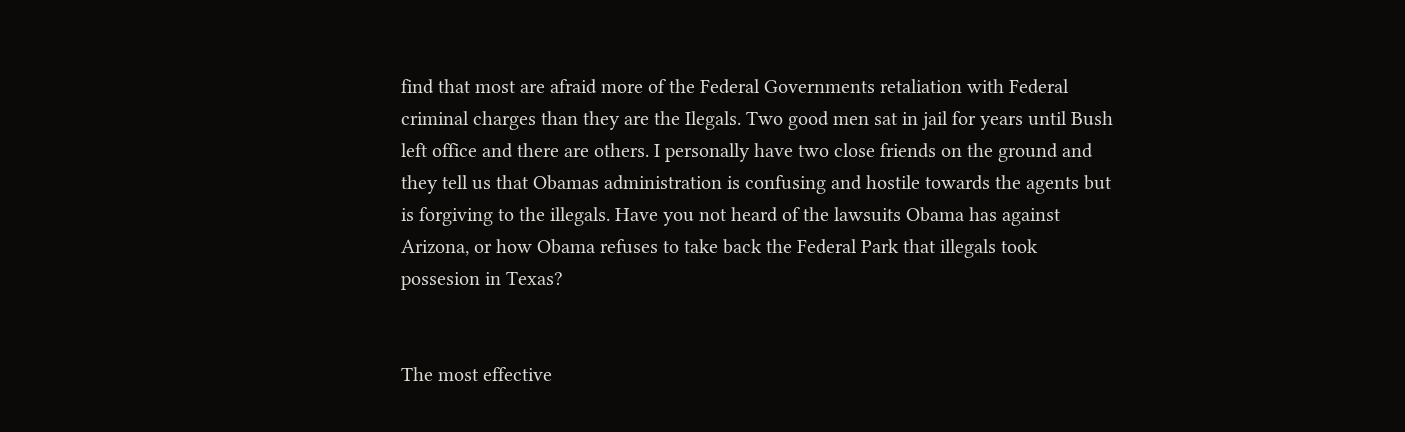find that most are afraid more of the Federal Governments retaliation with Federal criminal charges than they are the Ilegals. Two good men sat in jail for years until Bush left office and there are others. I personally have two close friends on the ground and they tell us that Obamas administration is confusing and hostile towards the agents but is forgiving to the illegals. Have you not heard of the lawsuits Obama has against Arizona, or how Obama refuses to take back the Federal Park that illegals took possesion in Texas?


The most effective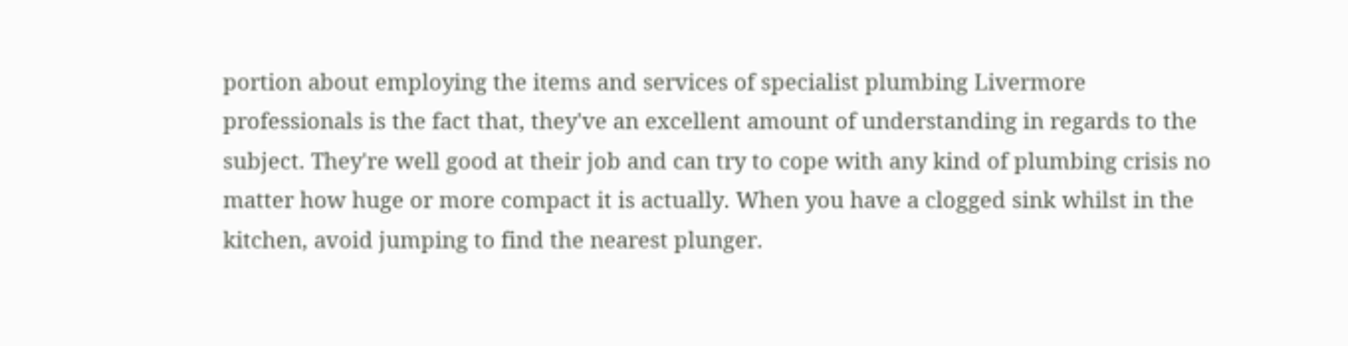portion about employing the items and services of specialist plumbing Livermore professionals is the fact that, they've an excellent amount of understanding in regards to the subject. They're well good at their job and can try to cope with any kind of plumbing crisis no matter how huge or more compact it is actually. When you have a clogged sink whilst in the kitchen, avoid jumping to find the nearest plunger.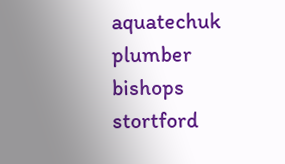aquatechuk plumber bishops stortford